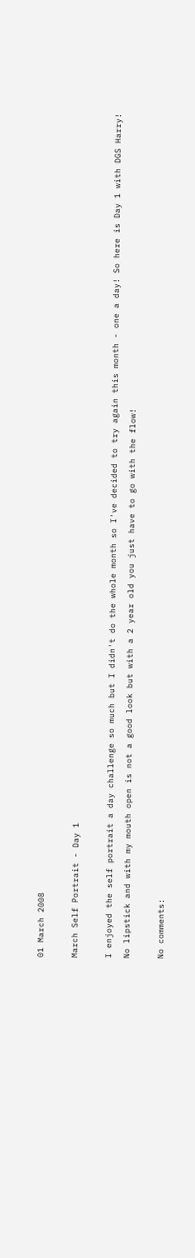01 March 2008

March Self Portrait - Day 1

I enjoyed the self portrait a day challenge so much but I didn't do the whole month so I've decided to try again this month - one a day! So here is Day 1 with DGS Harry! No lipstick and with my mouth open is not a good look but with a 2 year old you just have to go with the flow!

No comments: